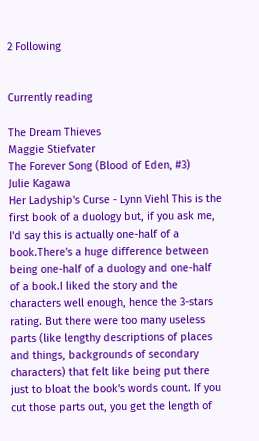2 Following


Currently reading

The Dream Thieves
Maggie Stiefvater
The Forever Song (Blood of Eden, #3)
Julie Kagawa
Her Ladyship's Curse - Lynn Viehl This is the first book of a duology but, if you ask me, I'd say this is actually one-half of a book.There's a huge difference between being one-half of a duology and one-half of a book.I liked the story and the characters well enough, hence the 3-stars rating. But there were too many useless parts (like lengthy descriptions of places and things, backgrounds of secondary characters) that felt like being put there just to bloat the book's words count. If you cut those parts out, you get the length of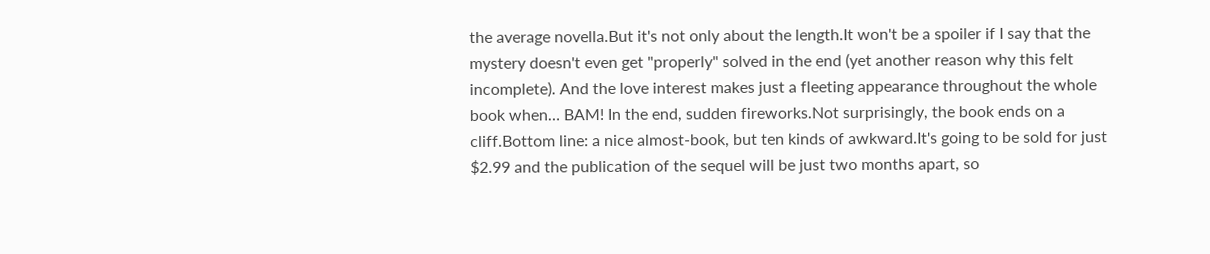the average novella.But it's not only about the length.It won't be a spoiler if I say that the mystery doesn't even get "properly" solved in the end (yet another reason why this felt incomplete). And the love interest makes just a fleeting appearance throughout the whole book when… BAM! In the end, sudden fireworks.Not surprisingly, the book ends on a cliff.Bottom line: a nice almost-book, but ten kinds of awkward.It's going to be sold for just $2.99 and the publication of the sequel will be just two months apart, so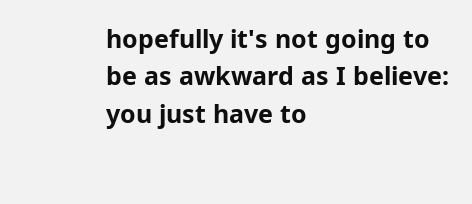hopefully it's not going to be as awkward as I believe: you just have to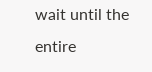wait until the entire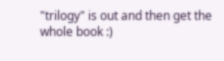"trilogy" is out and then get the whole book :)